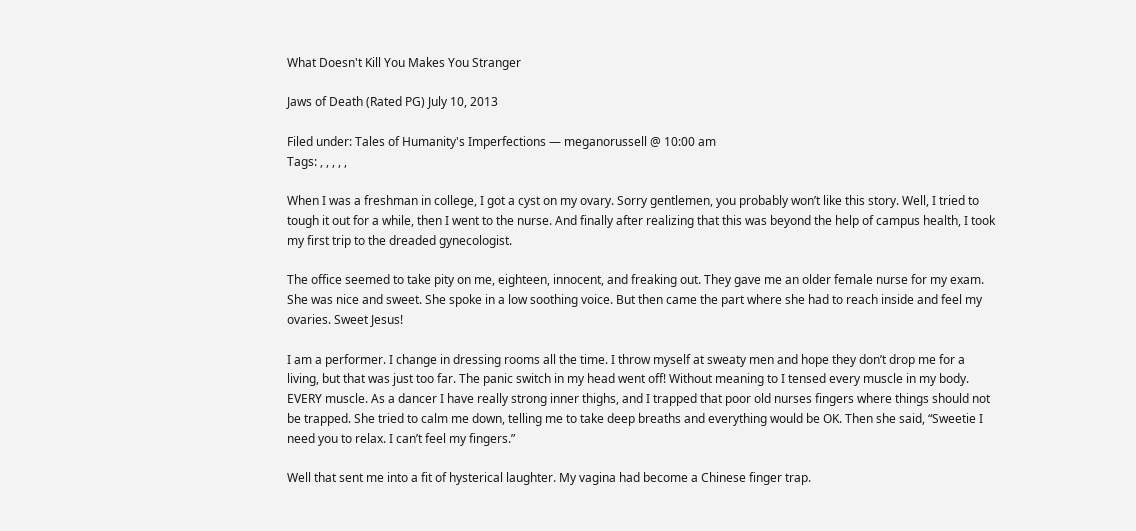What Doesn't Kill You Makes You Stranger

Jaws of Death (Rated PG) July 10, 2013

Filed under: Tales of Humanity's Imperfections — meganorussell @ 10:00 am
Tags: , , , , ,

When I was a freshman in college, I got a cyst on my ovary. Sorry gentlemen, you probably won’t like this story. Well, I tried to tough it out for a while, then I went to the nurse. And finally after realizing that this was beyond the help of campus health, I took my first trip to the dreaded gynecologist.

The office seemed to take pity on me, eighteen, innocent, and freaking out. They gave me an older female nurse for my exam. She was nice and sweet. She spoke in a low soothing voice. But then came the part where she had to reach inside and feel my ovaries. Sweet Jesus!

I am a performer. I change in dressing rooms all the time. I throw myself at sweaty men and hope they don’t drop me for a living, but that was just too far. The panic switch in my head went off! Without meaning to I tensed every muscle in my body. EVERY muscle. As a dancer I have really strong inner thighs, and I trapped that poor old nurses fingers where things should not be trapped. She tried to calm me down, telling me to take deep breaths and everything would be OK. Then she said, “Sweetie I need you to relax. I can’t feel my fingers.”

Well that sent me into a fit of hysterical laughter. My vagina had become a Chinese finger trap.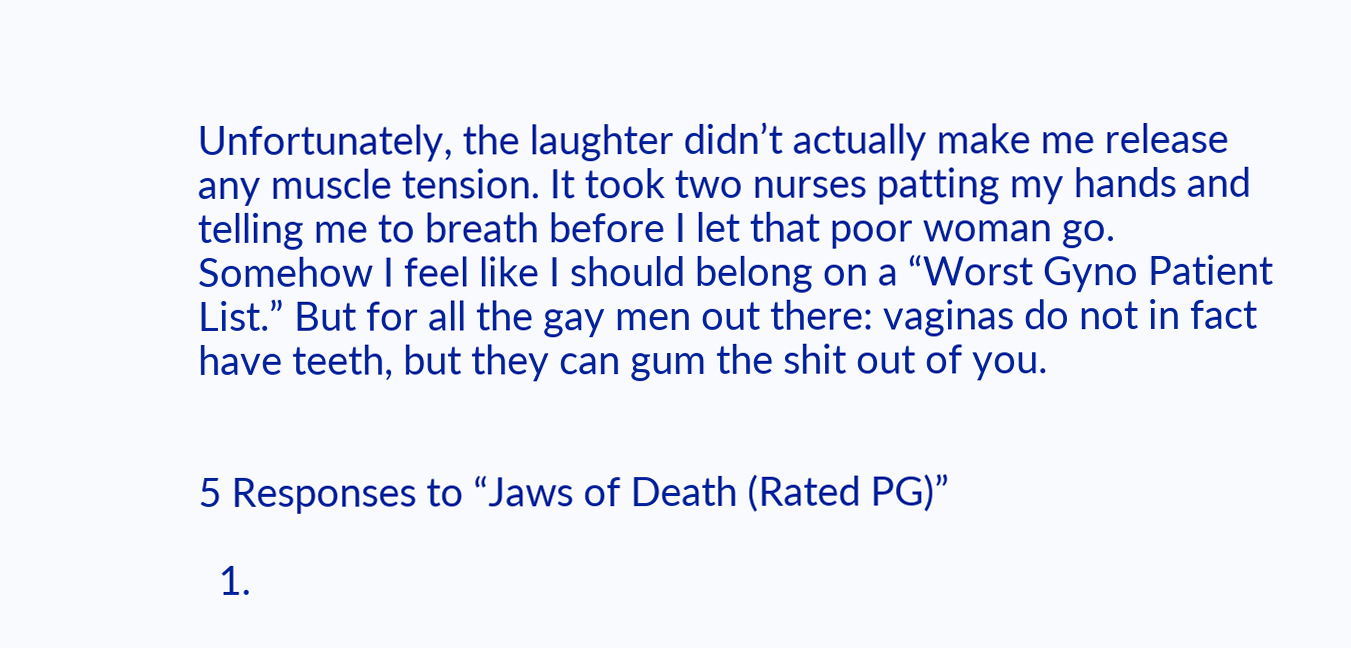Unfortunately, the laughter didn’t actually make me release any muscle tension. It took two nurses patting my hands and telling me to breath before I let that poor woman go. Somehow I feel like I should belong on a “Worst Gyno Patient List.” But for all the gay men out there: vaginas do not in fact have teeth, but they can gum the shit out of you.


5 Responses to “Jaws of Death (Rated PG)”

  1.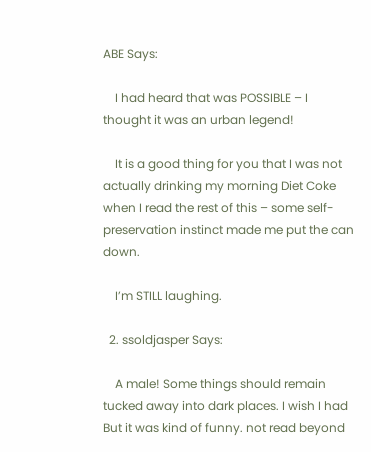ABE Says:

    I had heard that was POSSIBLE – I thought it was an urban legend!

    It is a good thing for you that I was not actually drinking my morning Diet Coke when I read the rest of this – some self-preservation instinct made me put the can down.

    I’m STILL laughing.

  2. ssoldjasper Says:

    A male! Some things should remain tucked away into dark places. I wish I had But it was kind of funny. not read beyond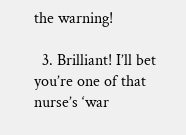the warning!

  3. Brilliant! I’ll bet you’re one of that nurse’s ‘war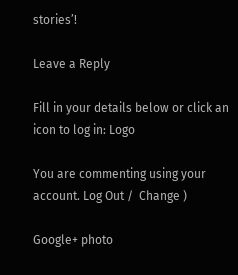stories’!

Leave a Reply

Fill in your details below or click an icon to log in: Logo

You are commenting using your account. Log Out /  Change )

Google+ photo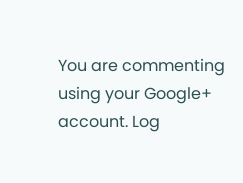You are commenting using your Google+ account. Log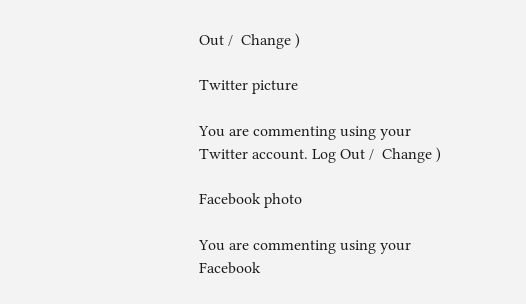Out /  Change )

Twitter picture

You are commenting using your Twitter account. Log Out /  Change )

Facebook photo

You are commenting using your Facebook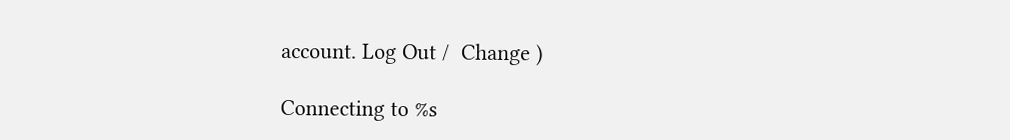account. Log Out /  Change )

Connecting to %s